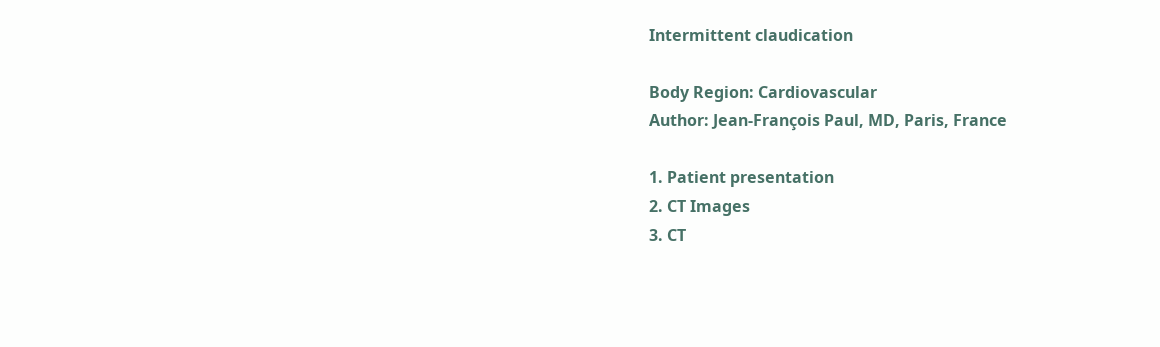Intermittent claudication

Body Region: Cardiovascular
Author: Jean-François Paul, MD, Paris, France

1. Patient presentation
2. CT Images
3. CT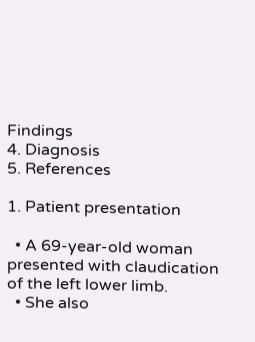Findings
4. Diagnosis
5. References

1. Patient presentation

  • A 69-year-old woman presented with claudication of the left lower limb.
  • She also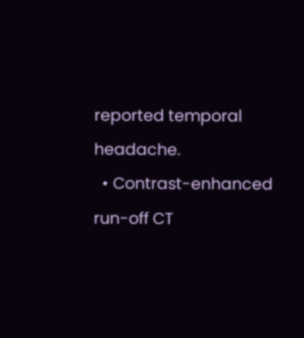reported temporal headache.
  • Contrast-enhanced run-off CT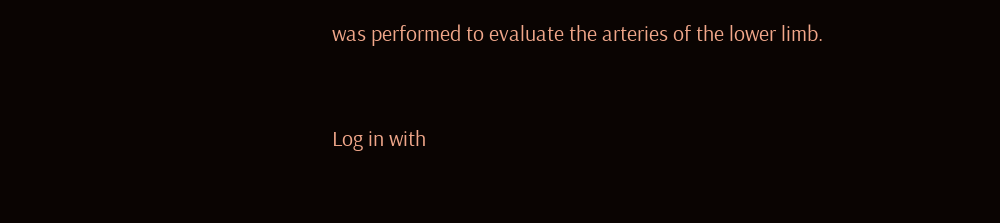was performed to evaluate the arteries of the lower limb.


Log in with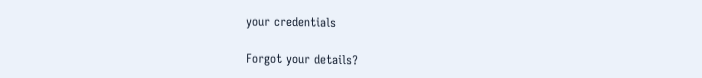your credentials

Forgot your details?